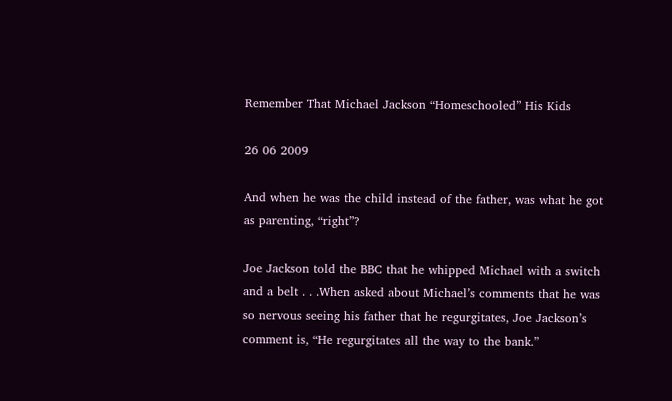Remember That Michael Jackson “Homeschooled” His Kids

26 06 2009

And when he was the child instead of the father, was what he got as parenting, “right”?

Joe Jackson told the BBC that he whipped Michael with a switch and a belt . . .When asked about Michael’s comments that he was so nervous seeing his father that he regurgitates, Joe Jackson’s comment is, “He regurgitates all the way to the bank.”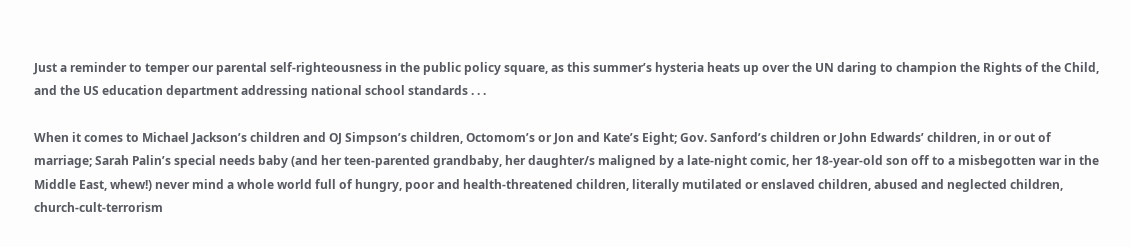Just a reminder to temper our parental self-righteousness in the public policy square, as this summer’s hysteria heats up over the UN daring to champion the Rights of the Child, and the US education department addressing national school standards . . .

When it comes to Michael Jackson’s children and OJ Simpson’s children, Octomom’s or Jon and Kate’s Eight; Gov. Sanford’s children or John Edwards’ children, in or out of marriage; Sarah Palin’s special needs baby (and her teen-parented grandbaby, her daughter/s maligned by a late-night comic, her 18-year-old son off to a misbegotten war in the Middle East, whew!) never mind a whole world full of hungry, poor and health-threatened children, literally mutilated or enslaved children, abused and neglected children, church-cult-terrorism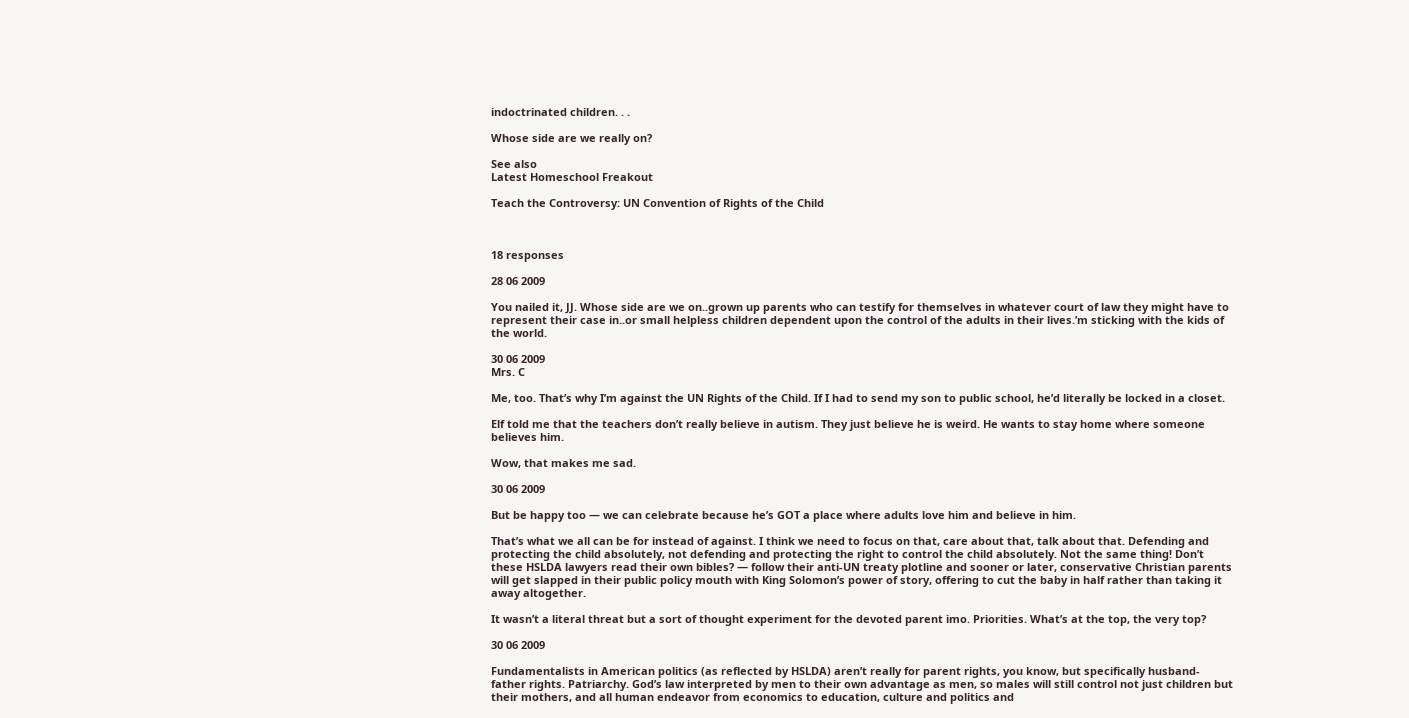indoctrinated children. . .

Whose side are we really on?

See also
Latest Homeschool Freakout

Teach the Controversy: UN Convention of Rights of the Child



18 responses

28 06 2009

You nailed it, JJ. Whose side are we on..grown up parents who can testify for themselves in whatever court of law they might have to represent their case in..or small helpless children dependent upon the control of the adults in their lives.’m sticking with the kids of the world.

30 06 2009
Mrs. C

Me, too. That’s why I’m against the UN Rights of the Child. If I had to send my son to public school, he’d literally be locked in a closet.

Elf told me that the teachers don’t really believe in autism. They just believe he is weird. He wants to stay home where someone believes him.

Wow, that makes me sad.

30 06 2009

But be happy too — we can celebrate because he’s GOT a place where adults love him and believe in him.

That’s what we all can be for instead of against. I think we need to focus on that, care about that, talk about that. Defending and protecting the child absolutely, not defending and protecting the right to control the child absolutely. Not the same thing! Don’t these HSLDA lawyers read their own bibles? — follow their anti-UN treaty plotline and sooner or later, conservative Christian parents will get slapped in their public policy mouth with King Solomon’s power of story, offering to cut the baby in half rather than taking it away altogether.

It wasn’t a literal threat but a sort of thought experiment for the devoted parent imo. Priorities. What’s at the top, the very top?

30 06 2009

Fundamentalists in American politics (as reflected by HSLDA) aren’t really for parent rights, you know, but specifically husband-father rights. Patriarchy. God’s law interpreted by men to their own advantage as men, so males will still control not just children but their mothers, and all human endeavor from economics to education, culture and politics and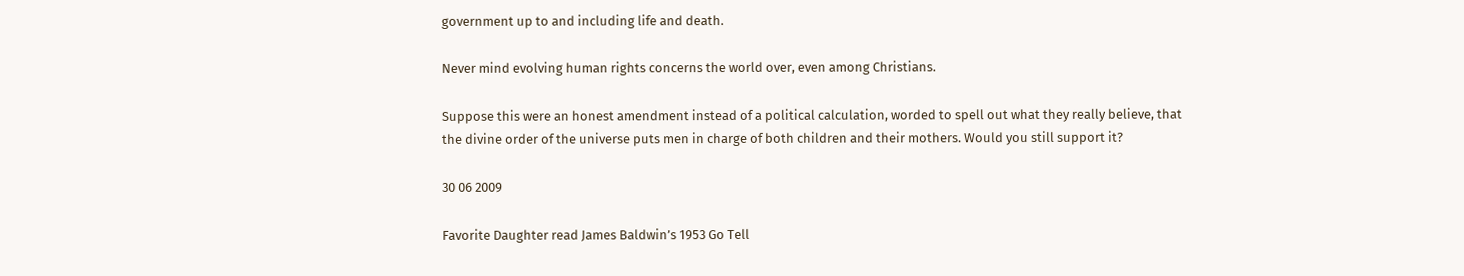government up to and including life and death.

Never mind evolving human rights concerns the world over, even among Christians.

Suppose this were an honest amendment instead of a political calculation, worded to spell out what they really believe, that the divine order of the universe puts men in charge of both children and their mothers. Would you still support it?

30 06 2009

Favorite Daughter read James Baldwin’s 1953 Go Tell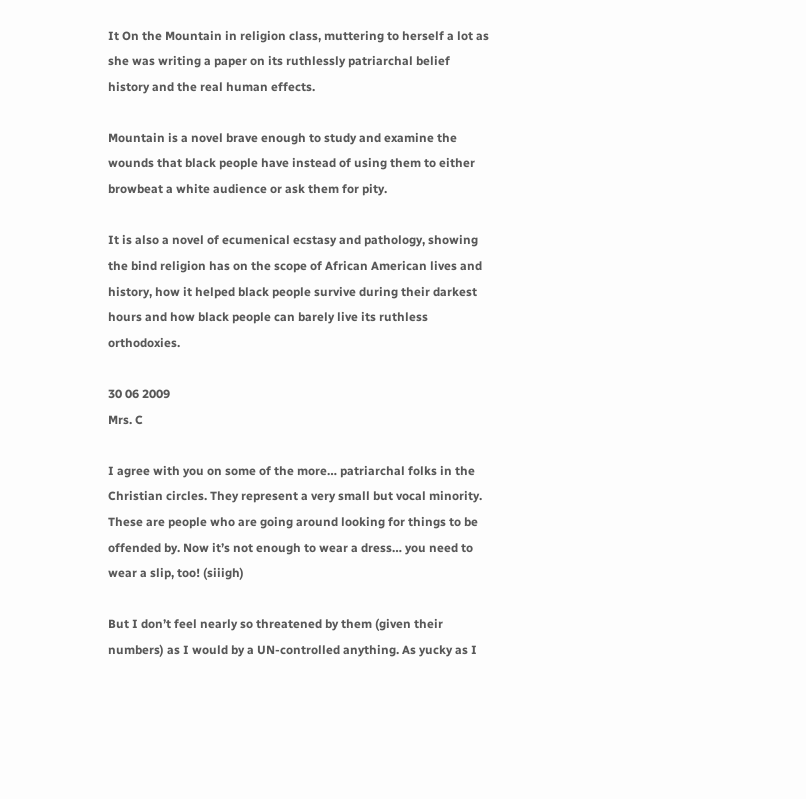It On the Mountain in religion class, muttering to herself a lot as she was writing a paper on its ruthlessly patriarchal belief history and the real human effects.

Mountain is a novel brave enough to study and examine the wounds that black people have instead of using them to either browbeat a white audience or ask them for pity.

It is also a novel of ecumenical ecstasy and pathology, showing the bind religion has on the scope of African American lives and history, how it helped black people survive during their darkest hours and how black people can barely live its ruthless orthodoxies.

30 06 2009
Mrs. C

I agree with you on some of the more… patriarchal folks in the Christian circles. They represent a very small but vocal minority. These are people who are going around looking for things to be offended by. Now it’s not enough to wear a dress… you need to wear a slip, too! (siiigh)

But I don’t feel nearly so threatened by them (given their numbers) as I would by a UN-controlled anything. As yucky as I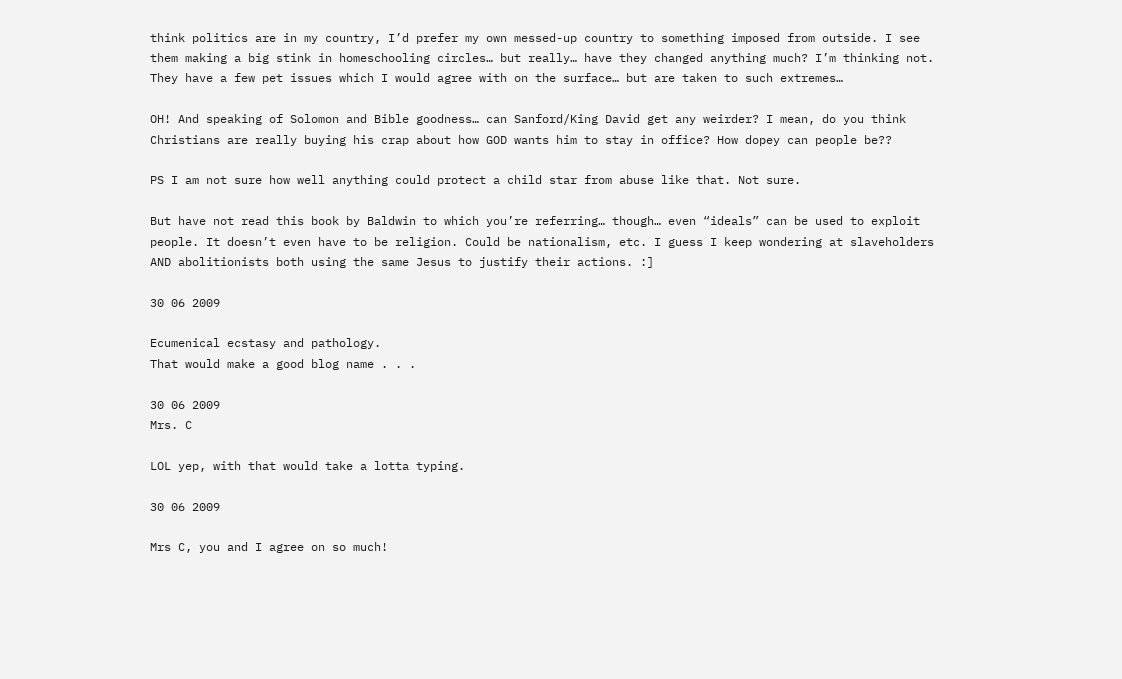think politics are in my country, I’d prefer my own messed-up country to something imposed from outside. I see them making a big stink in homeschooling circles… but really… have they changed anything much? I’m thinking not. They have a few pet issues which I would agree with on the surface… but are taken to such extremes…

OH! And speaking of Solomon and Bible goodness… can Sanford/King David get any weirder? I mean, do you think Christians are really buying his crap about how GOD wants him to stay in office? How dopey can people be??

PS I am not sure how well anything could protect a child star from abuse like that. Not sure.

But have not read this book by Baldwin to which you’re referring… though… even “ideals” can be used to exploit people. It doesn’t even have to be religion. Could be nationalism, etc. I guess I keep wondering at slaveholders AND abolitionists both using the same Jesus to justify their actions. :]

30 06 2009

Ecumenical ecstasy and pathology.
That would make a good blog name . . .

30 06 2009
Mrs. C

LOL yep, with that would take a lotta typing.

30 06 2009

Mrs C, you and I agree on so much!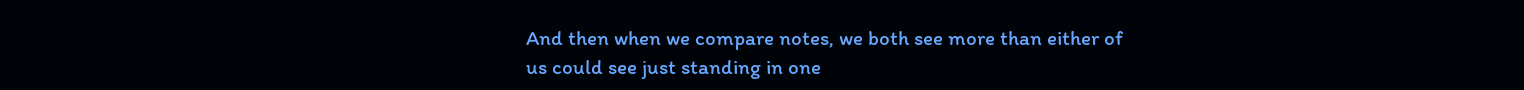And then when we compare notes, we both see more than either of us could see just standing in one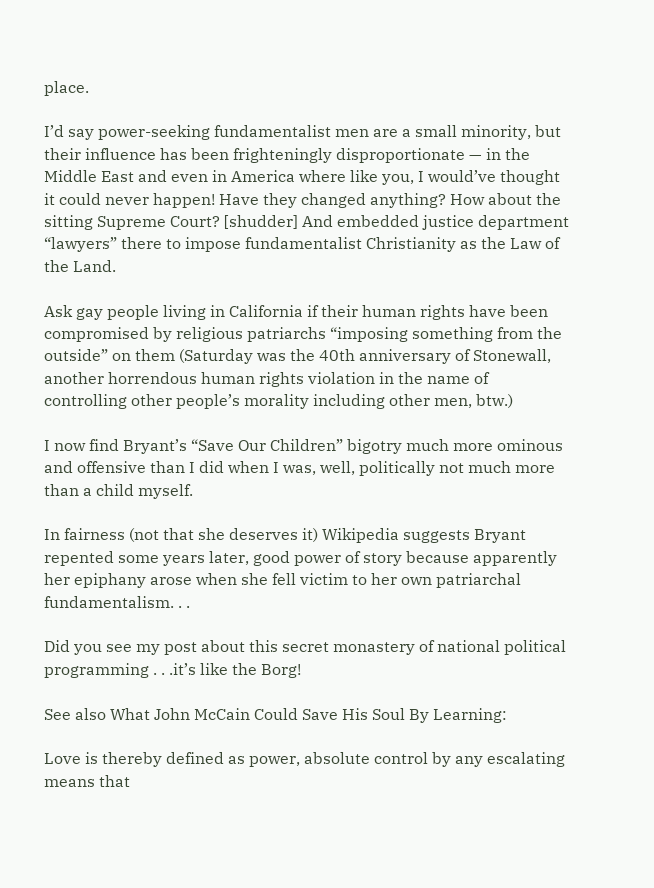place.

I’d say power-seeking fundamentalist men are a small minority, but their influence has been frighteningly disproportionate — in the Middle East and even in America where like you, I would’ve thought it could never happen! Have they changed anything? How about the sitting Supreme Court? [shudder] And embedded justice department “lawyers” there to impose fundamentalist Christianity as the Law of the Land.

Ask gay people living in California if their human rights have been compromised by religious patriarchs “imposing something from the outside” on them (Saturday was the 40th anniversary of Stonewall, another horrendous human rights violation in the name of controlling other people’s morality including other men, btw.)

I now find Bryant’s “Save Our Children” bigotry much more ominous and offensive than I did when I was, well, politically not much more than a child myself.

In fairness (not that she deserves it) Wikipedia suggests Bryant repented some years later, good power of story because apparently her epiphany arose when she fell victim to her own patriarchal fundamentalism. . .

Did you see my post about this secret monastery of national political programming . . .it’s like the Borg!

See also What John McCain Could Save His Soul By Learning:

Love is thereby defined as power, absolute control by any escalating means that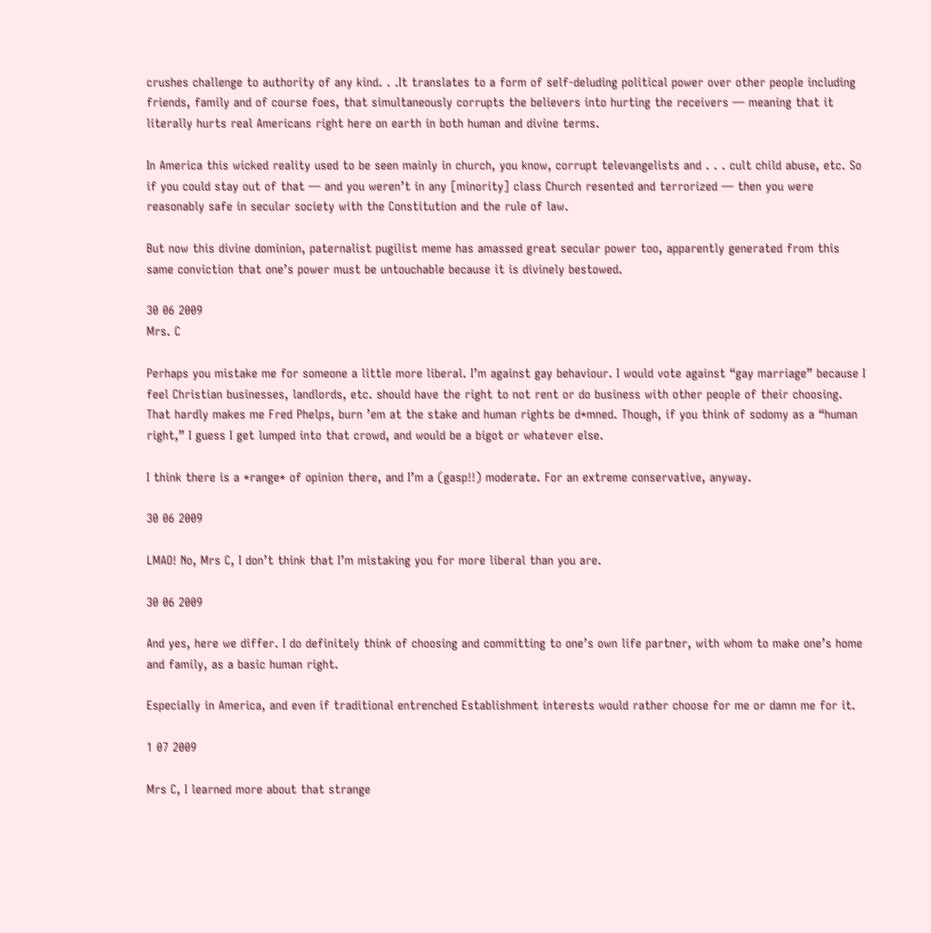crushes challenge to authority of any kind. . .It translates to a form of self-deluding political power over other people including friends, family and of course foes, that simultaneously corrupts the believers into hurting the receivers — meaning that it literally hurts real Americans right here on earth in both human and divine terms.

In America this wicked reality used to be seen mainly in church, you know, corrupt televangelists and . . . cult child abuse, etc. So if you could stay out of that — and you weren’t in any [minority] class Church resented and terrorized — then you were reasonably safe in secular society with the Constitution and the rule of law.

But now this divine dominion, paternalist pugilist meme has amassed great secular power too, apparently generated from this same conviction that one’s power must be untouchable because it is divinely bestowed.

30 06 2009
Mrs. C

Perhaps you mistake me for someone a little more liberal. I’m against gay behaviour. I would vote against “gay marriage” because I feel Christian businesses, landlords, etc. should have the right to not rent or do business with other people of their choosing. That hardly makes me Fred Phelps, burn ’em at the stake and human rights be d*mned. Though, if you think of sodomy as a “human right,” I guess I get lumped into that crowd, and would be a bigot or whatever else.

I think there is a *range* of opinion there, and I’m a (gasp!!) moderate. For an extreme conservative, anyway.

30 06 2009

LMAO! No, Mrs C, I don’t think that I’m mistaking you for more liberal than you are.

30 06 2009

And yes, here we differ. I do definitely think of choosing and committing to one’s own life partner, with whom to make one’s home and family, as a basic human right.

Especially in America, and even if traditional entrenched Establishment interests would rather choose for me or damn me for it.

1 07 2009

Mrs C, I learned more about that strange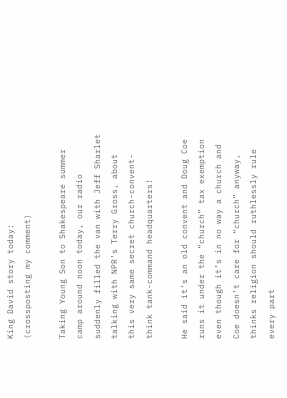King David story today:
(crossposting my comment)

Taking Young Son to Shakespeare summer camp around noon today, our radio suddenly filled the van with Jeff Sharlet talking with NPR’s Terry Gross, about this very same secret church-convent-think tank-command headquarters!

He said it’s an old convent and Doug Coe runs it under the “church” tax exemption even though it’s in no way a church and Coe doesn’t care for “church” anyway, thinks religion should ruthlessly rule every part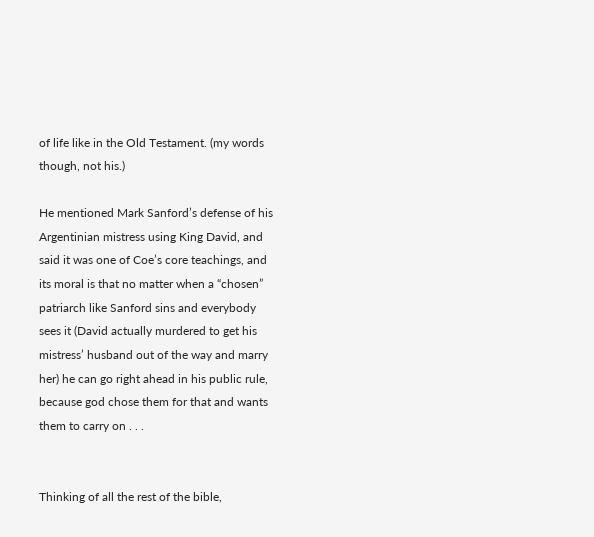of life like in the Old Testament. (my words though, not his.)

He mentioned Mark Sanford’s defense of his Argentinian mistress using King David, and said it was one of Coe’s core teachings, and its moral is that no matter when a “chosen” patriarch like Sanford sins and everybody sees it (David actually murdered to get his mistress’ husband out of the way and marry her) he can go right ahead in his public rule, because god chose them for that and wants them to carry on . . .


Thinking of all the rest of the bible,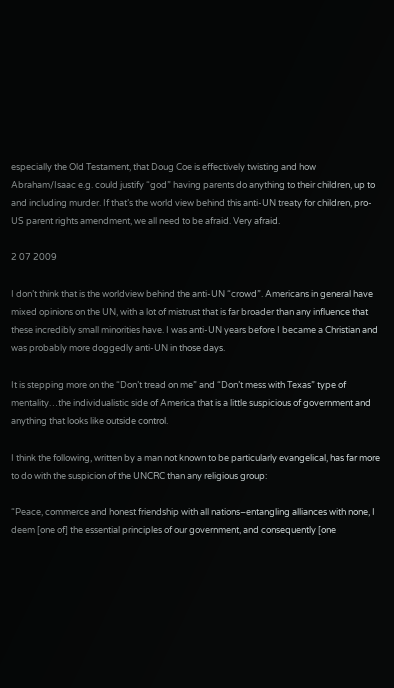especially the Old Testament, that Doug Coe is effectively twisting and how Abraham/Isaac e.g. could justify “god” having parents do anything to their children, up to and including murder. If that’s the world view behind this anti-UN treaty for children, pro-US parent rights amendment, we all need to be afraid. Very afraid.

2 07 2009

I don’t think that is the worldview behind the anti-UN “crowd”. Americans in general have mixed opinions on the UN, with a lot of mistrust that is far broader than any influence that these incredibly small minorities have. I was anti-UN years before I became a Christian and was probably more doggedly anti-UN in those days.

It is stepping more on the “Don’t tread on me” and “Don’t mess with Texas” type of mentality…the individualistic side of America that is a little suspicious of government and anything that looks like outside control.

I think the following, written by a man not known to be particularly evangelical, has far more to do with the suspicion of the UNCRC than any religious group:

“Peace, commerce and honest friendship with all nations–entangling alliances with none, I deem [one of] the essential principles of our government, and consequently [one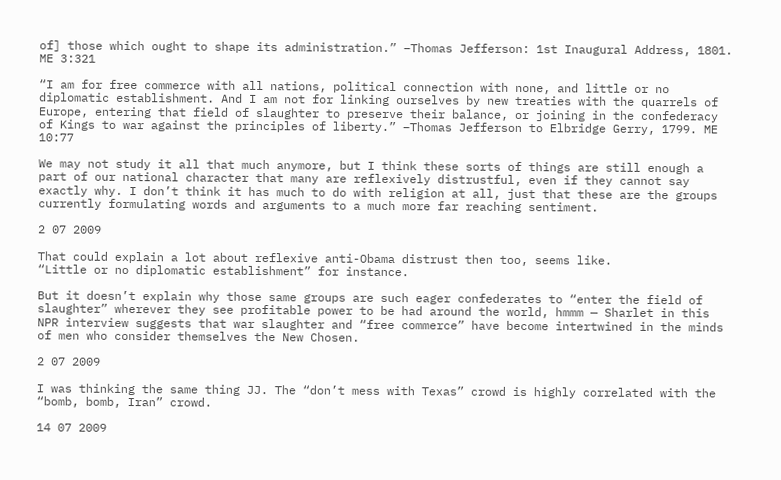of] those which ought to shape its administration.” –Thomas Jefferson: 1st Inaugural Address, 1801. ME 3:321

“I am for free commerce with all nations, political connection with none, and little or no diplomatic establishment. And I am not for linking ourselves by new treaties with the quarrels of Europe, entering that field of slaughter to preserve their balance, or joining in the confederacy of Kings to war against the principles of liberty.” –Thomas Jefferson to Elbridge Gerry, 1799. ME 10:77

We may not study it all that much anymore, but I think these sorts of things are still enough a part of our national character that many are reflexively distrustful, even if they cannot say exactly why. I don’t think it has much to do with religion at all, just that these are the groups currently formulating words and arguments to a much more far reaching sentiment.

2 07 2009

That could explain a lot about reflexive anti-Obama distrust then too, seems like.
“Little or no diplomatic establishment” for instance.

But it doesn’t explain why those same groups are such eager confederates to “enter the field of slaughter” wherever they see profitable power to be had around the world, hmmm — Sharlet in this NPR interview suggests that war slaughter and “free commerce” have become intertwined in the minds of men who consider themselves the New Chosen.

2 07 2009

I was thinking the same thing JJ. The “don’t mess with Texas” crowd is highly correlated with the “bomb, bomb, Iran” crowd.

14 07 2009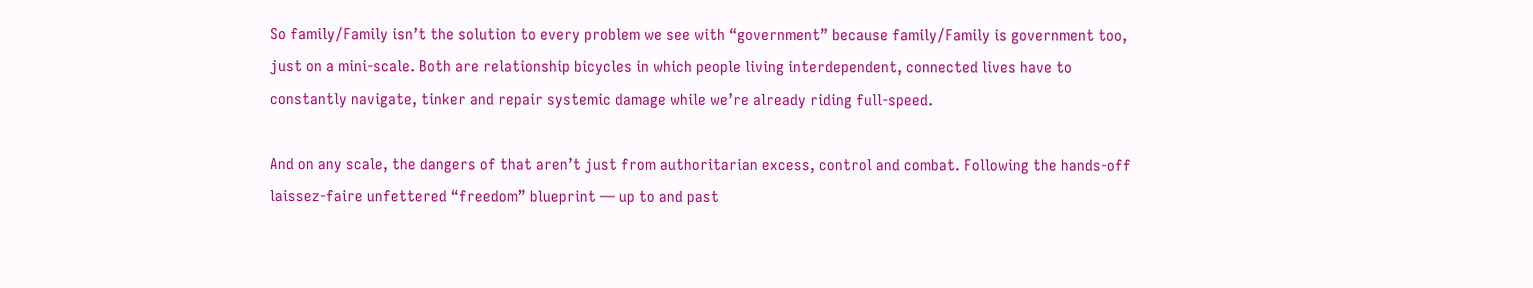So family/Family isn’t the solution to every problem we see with “government” because family/Family is government too, just on a mini-scale. Both are relationship bicycles in which people living interdependent, connected lives have to constantly navigate, tinker and repair systemic damage while we’re already riding full-speed.

And on any scale, the dangers of that aren’t just from authoritarian excess, control and combat. Following the hands-off laissez-faire unfettered “freedom” blueprint — up to and past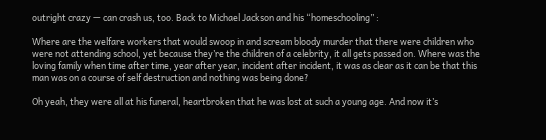outright crazy — can crash us, too. Back to Michael Jackson and his “homeschooling” :

Where are the welfare workers that would swoop in and scream bloody murder that there were children who were not attending school, yet because they’re the children of a celebrity, it all gets passed on. Where was the loving family when time after time, year after year, incident after incident, it was as clear as it can be that this man was on a course of self destruction and nothing was being done?

Oh yeah, they were all at his funeral, heartbroken that he was lost at such a young age. And now it’s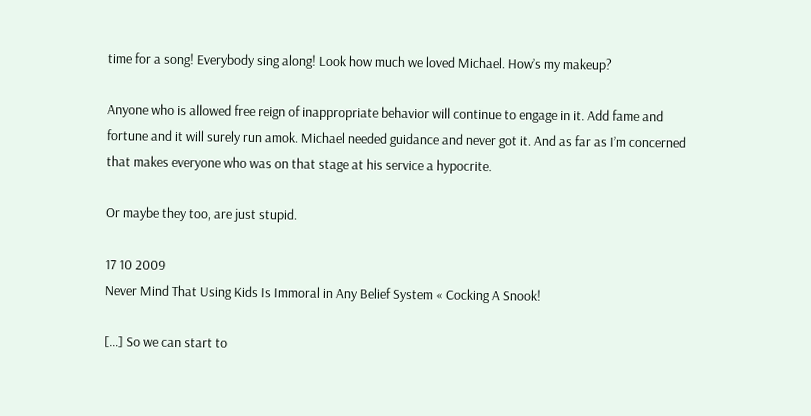time for a song! Everybody sing along! Look how much we loved Michael. How’s my makeup?

Anyone who is allowed free reign of inappropriate behavior will continue to engage in it. Add fame and fortune and it will surely run amok. Michael needed guidance and never got it. And as far as I’m concerned that makes everyone who was on that stage at his service a hypocrite.

Or maybe they too, are just stupid.

17 10 2009
Never Mind That Using Kids Is Immoral in Any Belief System « Cocking A Snook!

[…] So we can start to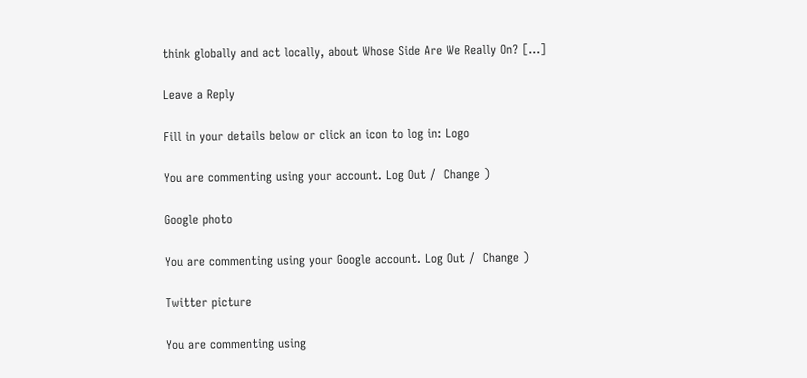think globally and act locally, about Whose Side Are We Really On? […]

Leave a Reply

Fill in your details below or click an icon to log in: Logo

You are commenting using your account. Log Out /  Change )

Google photo

You are commenting using your Google account. Log Out /  Change )

Twitter picture

You are commenting using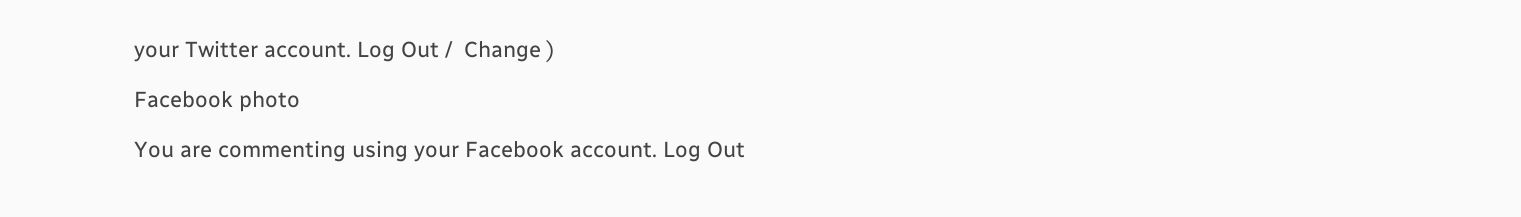your Twitter account. Log Out /  Change )

Facebook photo

You are commenting using your Facebook account. Log Out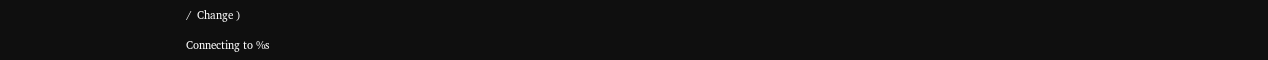/  Change )

Connecting to %s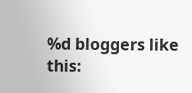%d bloggers like this: